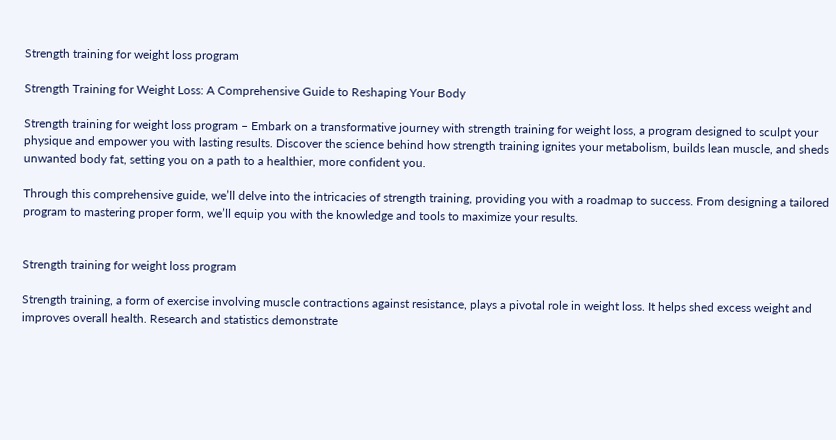Strength training for weight loss program

Strength Training for Weight Loss: A Comprehensive Guide to Reshaping Your Body

Strength training for weight loss program – Embark on a transformative journey with strength training for weight loss, a program designed to sculpt your physique and empower you with lasting results. Discover the science behind how strength training ignites your metabolism, builds lean muscle, and sheds unwanted body fat, setting you on a path to a healthier, more confident you.

Through this comprehensive guide, we’ll delve into the intricacies of strength training, providing you with a roadmap to success. From designing a tailored program to mastering proper form, we’ll equip you with the knowledge and tools to maximize your results.


Strength training for weight loss program

Strength training, a form of exercise involving muscle contractions against resistance, plays a pivotal role in weight loss. It helps shed excess weight and improves overall health. Research and statistics demonstrate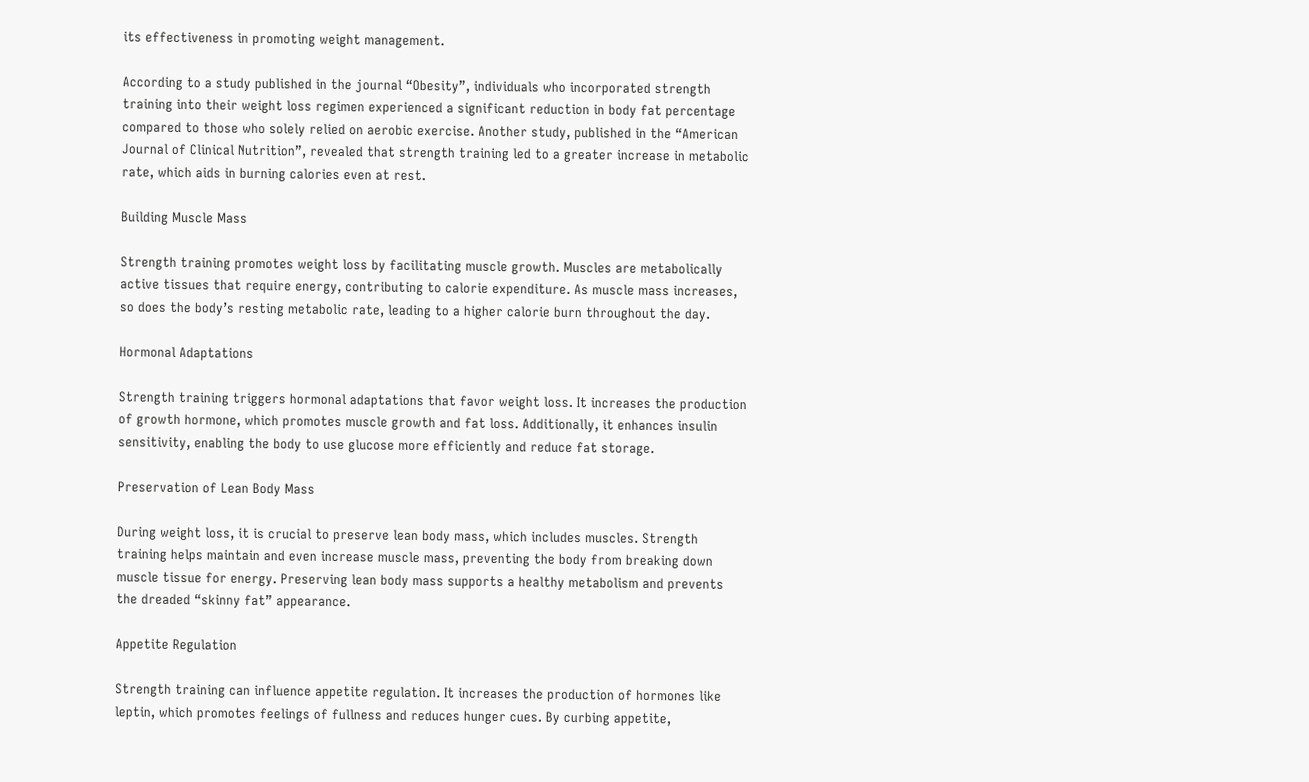its effectiveness in promoting weight management.

According to a study published in the journal “Obesity”, individuals who incorporated strength training into their weight loss regimen experienced a significant reduction in body fat percentage compared to those who solely relied on aerobic exercise. Another study, published in the “American Journal of Clinical Nutrition”, revealed that strength training led to a greater increase in metabolic rate, which aids in burning calories even at rest.

Building Muscle Mass

Strength training promotes weight loss by facilitating muscle growth. Muscles are metabolically active tissues that require energy, contributing to calorie expenditure. As muscle mass increases, so does the body’s resting metabolic rate, leading to a higher calorie burn throughout the day.

Hormonal Adaptations

Strength training triggers hormonal adaptations that favor weight loss. It increases the production of growth hormone, which promotes muscle growth and fat loss. Additionally, it enhances insulin sensitivity, enabling the body to use glucose more efficiently and reduce fat storage.

Preservation of Lean Body Mass

During weight loss, it is crucial to preserve lean body mass, which includes muscles. Strength training helps maintain and even increase muscle mass, preventing the body from breaking down muscle tissue for energy. Preserving lean body mass supports a healthy metabolism and prevents the dreaded “skinny fat” appearance.

Appetite Regulation

Strength training can influence appetite regulation. It increases the production of hormones like leptin, which promotes feelings of fullness and reduces hunger cues. By curbing appetite,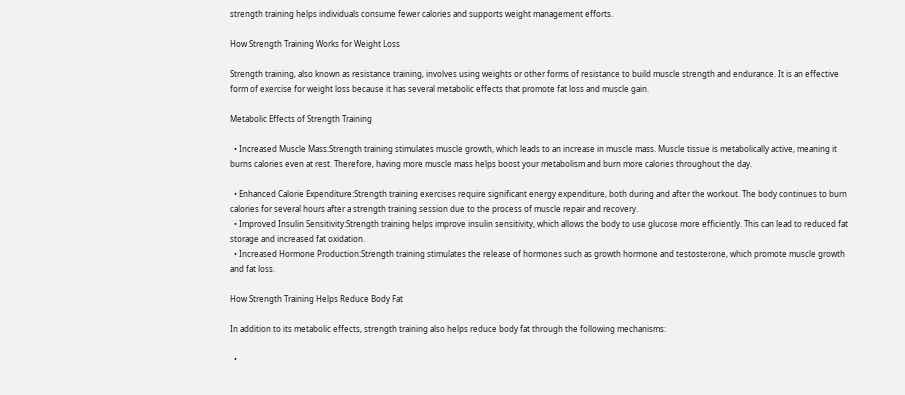strength training helps individuals consume fewer calories and supports weight management efforts.

How Strength Training Works for Weight Loss

Strength training, also known as resistance training, involves using weights or other forms of resistance to build muscle strength and endurance. It is an effective form of exercise for weight loss because it has several metabolic effects that promote fat loss and muscle gain.

Metabolic Effects of Strength Training

  • Increased Muscle Mass:Strength training stimulates muscle growth, which leads to an increase in muscle mass. Muscle tissue is metabolically active, meaning it burns calories even at rest. Therefore, having more muscle mass helps boost your metabolism and burn more calories throughout the day.

  • Enhanced Calorie Expenditure:Strength training exercises require significant energy expenditure, both during and after the workout. The body continues to burn calories for several hours after a strength training session due to the process of muscle repair and recovery.
  • Improved Insulin Sensitivity:Strength training helps improve insulin sensitivity, which allows the body to use glucose more efficiently. This can lead to reduced fat storage and increased fat oxidation.
  • Increased Hormone Production:Strength training stimulates the release of hormones such as growth hormone and testosterone, which promote muscle growth and fat loss.

How Strength Training Helps Reduce Body Fat

In addition to its metabolic effects, strength training also helps reduce body fat through the following mechanisms:

  •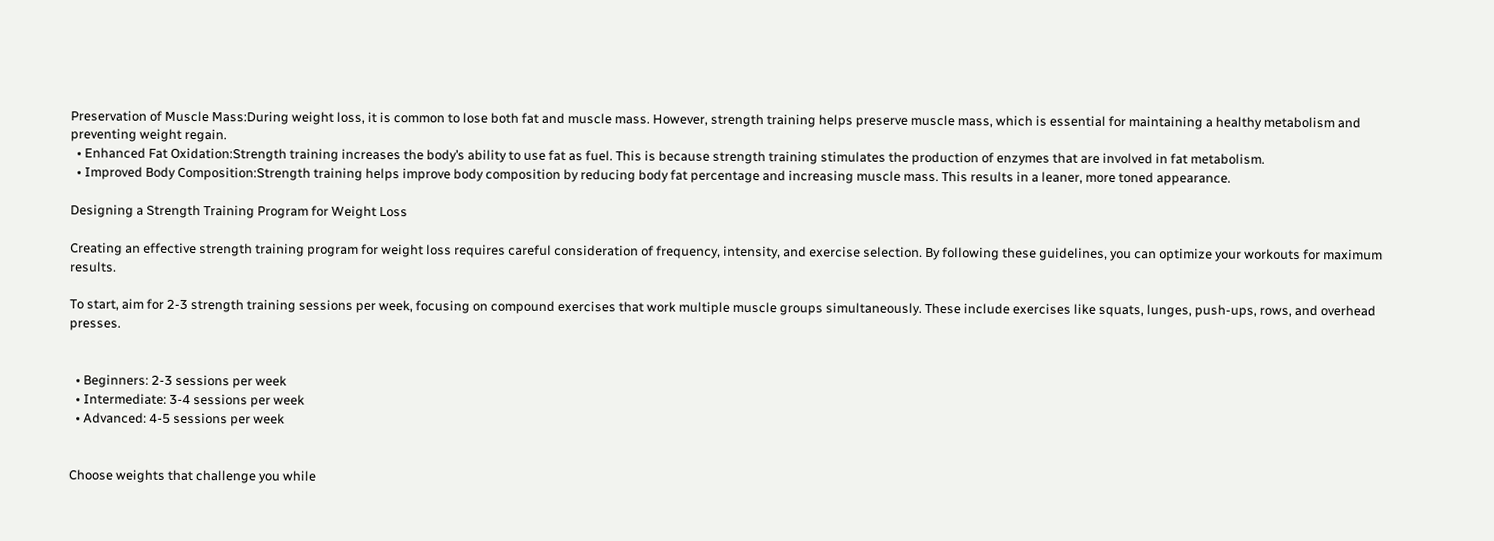Preservation of Muscle Mass:During weight loss, it is common to lose both fat and muscle mass. However, strength training helps preserve muscle mass, which is essential for maintaining a healthy metabolism and preventing weight regain.
  • Enhanced Fat Oxidation:Strength training increases the body’s ability to use fat as fuel. This is because strength training stimulates the production of enzymes that are involved in fat metabolism.
  • Improved Body Composition:Strength training helps improve body composition by reducing body fat percentage and increasing muscle mass. This results in a leaner, more toned appearance.

Designing a Strength Training Program for Weight Loss

Creating an effective strength training program for weight loss requires careful consideration of frequency, intensity, and exercise selection. By following these guidelines, you can optimize your workouts for maximum results.

To start, aim for 2-3 strength training sessions per week, focusing on compound exercises that work multiple muscle groups simultaneously. These include exercises like squats, lunges, push-ups, rows, and overhead presses.


  • Beginners: 2-3 sessions per week
  • Intermediate: 3-4 sessions per week
  • Advanced: 4-5 sessions per week


Choose weights that challenge you while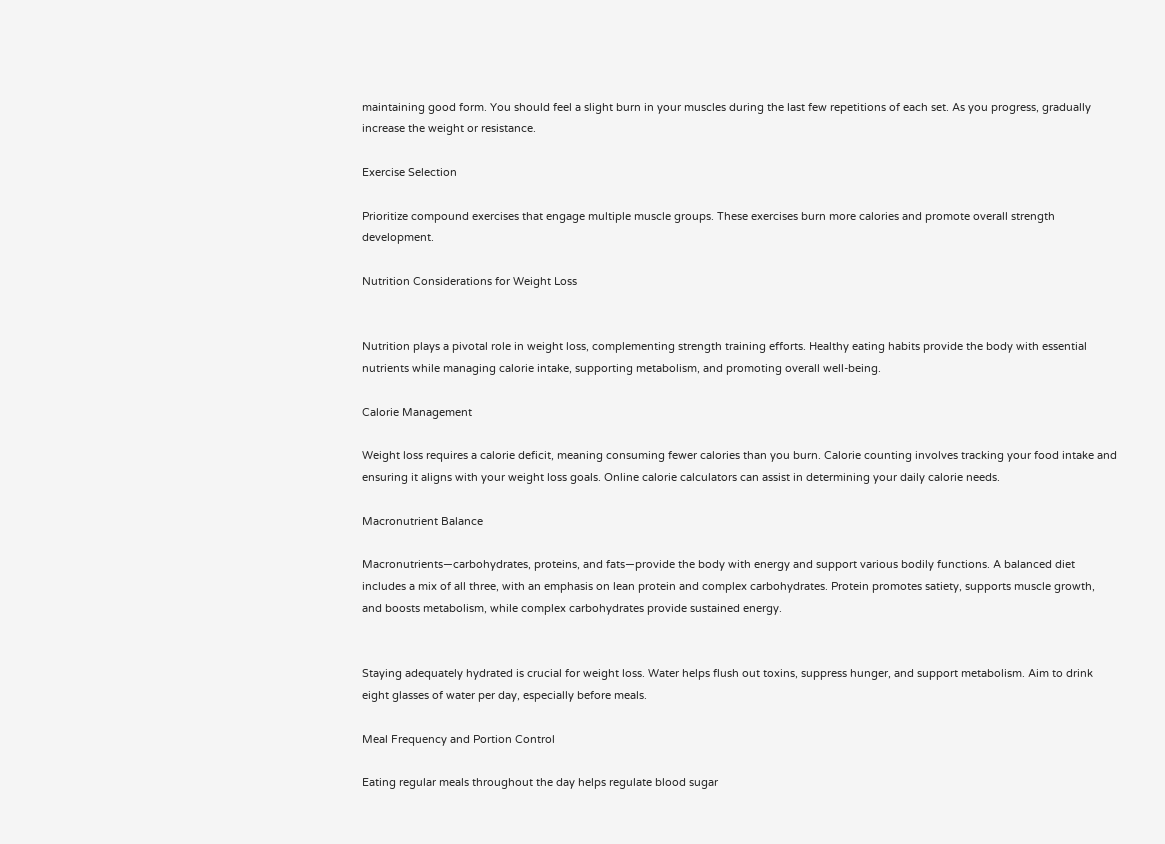maintaining good form. You should feel a slight burn in your muscles during the last few repetitions of each set. As you progress, gradually increase the weight or resistance.

Exercise Selection

Prioritize compound exercises that engage multiple muscle groups. These exercises burn more calories and promote overall strength development.

Nutrition Considerations for Weight Loss


Nutrition plays a pivotal role in weight loss, complementing strength training efforts. Healthy eating habits provide the body with essential nutrients while managing calorie intake, supporting metabolism, and promoting overall well-being.

Calorie Management

Weight loss requires a calorie deficit, meaning consuming fewer calories than you burn. Calorie counting involves tracking your food intake and ensuring it aligns with your weight loss goals. Online calorie calculators can assist in determining your daily calorie needs.

Macronutrient Balance

Macronutrients—carbohydrates, proteins, and fats—provide the body with energy and support various bodily functions. A balanced diet includes a mix of all three, with an emphasis on lean protein and complex carbohydrates. Protein promotes satiety, supports muscle growth, and boosts metabolism, while complex carbohydrates provide sustained energy.


Staying adequately hydrated is crucial for weight loss. Water helps flush out toxins, suppress hunger, and support metabolism. Aim to drink eight glasses of water per day, especially before meals.

Meal Frequency and Portion Control

Eating regular meals throughout the day helps regulate blood sugar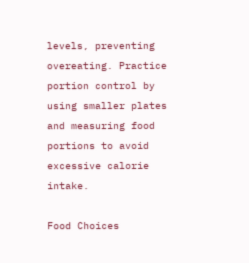levels, preventing overeating. Practice portion control by using smaller plates and measuring food portions to avoid excessive calorie intake.

Food Choices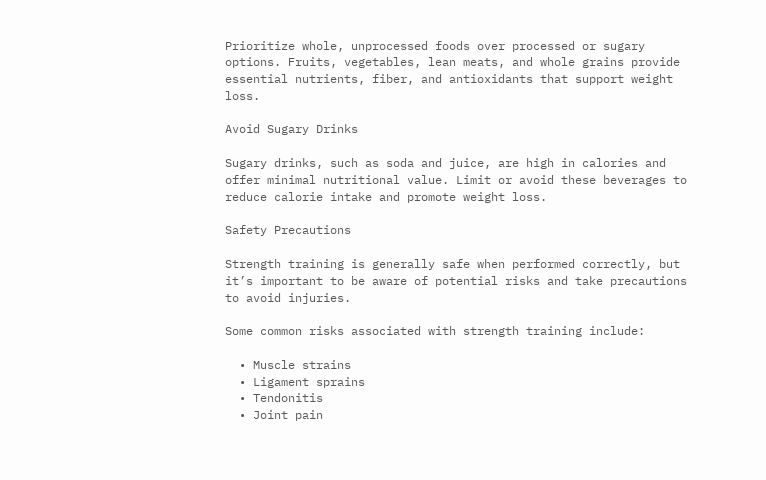Prioritize whole, unprocessed foods over processed or sugary options. Fruits, vegetables, lean meats, and whole grains provide essential nutrients, fiber, and antioxidants that support weight loss.

Avoid Sugary Drinks

Sugary drinks, such as soda and juice, are high in calories and offer minimal nutritional value. Limit or avoid these beverages to reduce calorie intake and promote weight loss.

Safety Precautions

Strength training is generally safe when performed correctly, but it’s important to be aware of potential risks and take precautions to avoid injuries.

Some common risks associated with strength training include:

  • Muscle strains
  • Ligament sprains
  • Tendonitis
  • Joint pain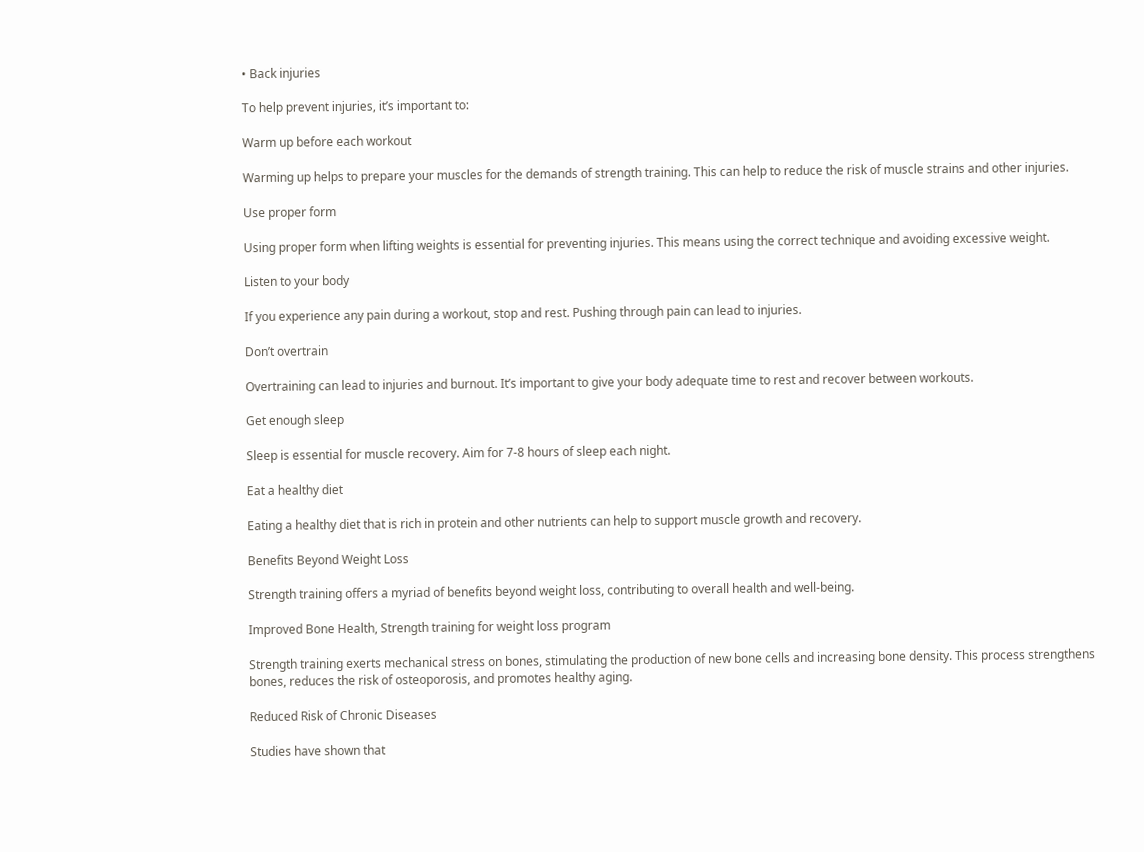• Back injuries

To help prevent injuries, it’s important to:

Warm up before each workout

Warming up helps to prepare your muscles for the demands of strength training. This can help to reduce the risk of muscle strains and other injuries.

Use proper form

Using proper form when lifting weights is essential for preventing injuries. This means using the correct technique and avoiding excessive weight.

Listen to your body

If you experience any pain during a workout, stop and rest. Pushing through pain can lead to injuries.

Don’t overtrain

Overtraining can lead to injuries and burnout. It’s important to give your body adequate time to rest and recover between workouts.

Get enough sleep

Sleep is essential for muscle recovery. Aim for 7-8 hours of sleep each night.

Eat a healthy diet

Eating a healthy diet that is rich in protein and other nutrients can help to support muscle growth and recovery.

Benefits Beyond Weight Loss

Strength training offers a myriad of benefits beyond weight loss, contributing to overall health and well-being.

Improved Bone Health, Strength training for weight loss program

Strength training exerts mechanical stress on bones, stimulating the production of new bone cells and increasing bone density. This process strengthens bones, reduces the risk of osteoporosis, and promotes healthy aging.

Reduced Risk of Chronic Diseases

Studies have shown that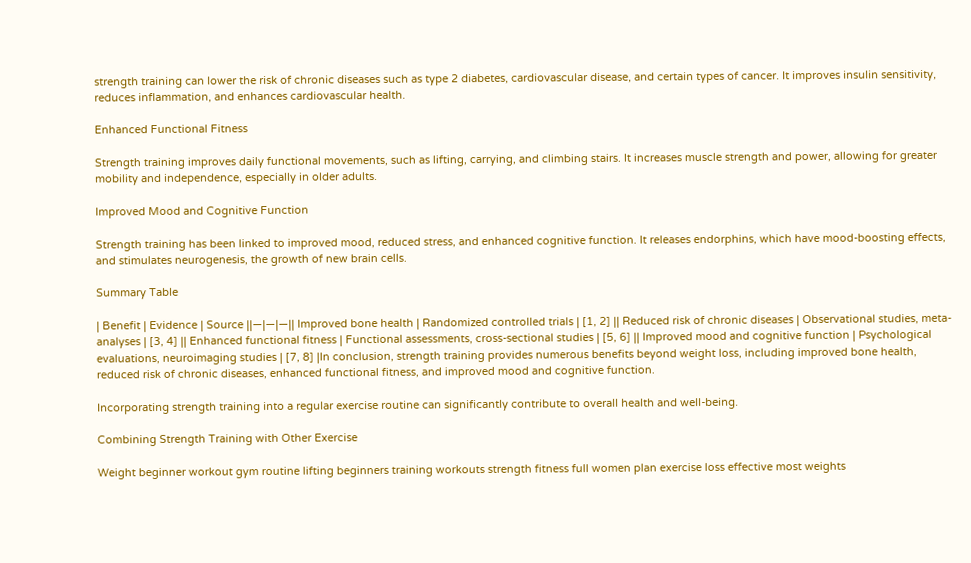strength training can lower the risk of chronic diseases such as type 2 diabetes, cardiovascular disease, and certain types of cancer. It improves insulin sensitivity, reduces inflammation, and enhances cardiovascular health.

Enhanced Functional Fitness

Strength training improves daily functional movements, such as lifting, carrying, and climbing stairs. It increases muscle strength and power, allowing for greater mobility and independence, especially in older adults.

Improved Mood and Cognitive Function

Strength training has been linked to improved mood, reduced stress, and enhanced cognitive function. It releases endorphins, which have mood-boosting effects, and stimulates neurogenesis, the growth of new brain cells.

Summary Table

| Benefit | Evidence | Source ||—|—|—|| Improved bone health | Randomized controlled trials | [1, 2] || Reduced risk of chronic diseases | Observational studies, meta-analyses | [3, 4] || Enhanced functional fitness | Functional assessments, cross-sectional studies | [5, 6] || Improved mood and cognitive function | Psychological evaluations, neuroimaging studies | [7, 8] |In conclusion, strength training provides numerous benefits beyond weight loss, including improved bone health, reduced risk of chronic diseases, enhanced functional fitness, and improved mood and cognitive function.

Incorporating strength training into a regular exercise routine can significantly contribute to overall health and well-being.

Combining Strength Training with Other Exercise

Weight beginner workout gym routine lifting beginners training workouts strength fitness full women plan exercise loss effective most weights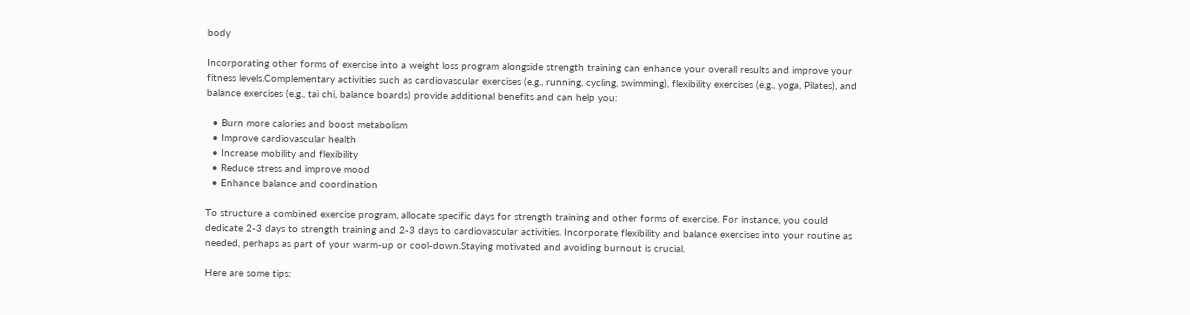body

Incorporating other forms of exercise into a weight loss program alongside strength training can enhance your overall results and improve your fitness levels.Complementary activities such as cardiovascular exercises (e.g., running, cycling, swimming), flexibility exercises (e.g., yoga, Pilates), and balance exercises (e.g., tai chi, balance boards) provide additional benefits and can help you:

  • Burn more calories and boost metabolism
  • Improve cardiovascular health
  • Increase mobility and flexibility
  • Reduce stress and improve mood
  • Enhance balance and coordination

To structure a combined exercise program, allocate specific days for strength training and other forms of exercise. For instance, you could dedicate 2-3 days to strength training and 2-3 days to cardiovascular activities. Incorporate flexibility and balance exercises into your routine as needed, perhaps as part of your warm-up or cool-down.Staying motivated and avoiding burnout is crucial.

Here are some tips: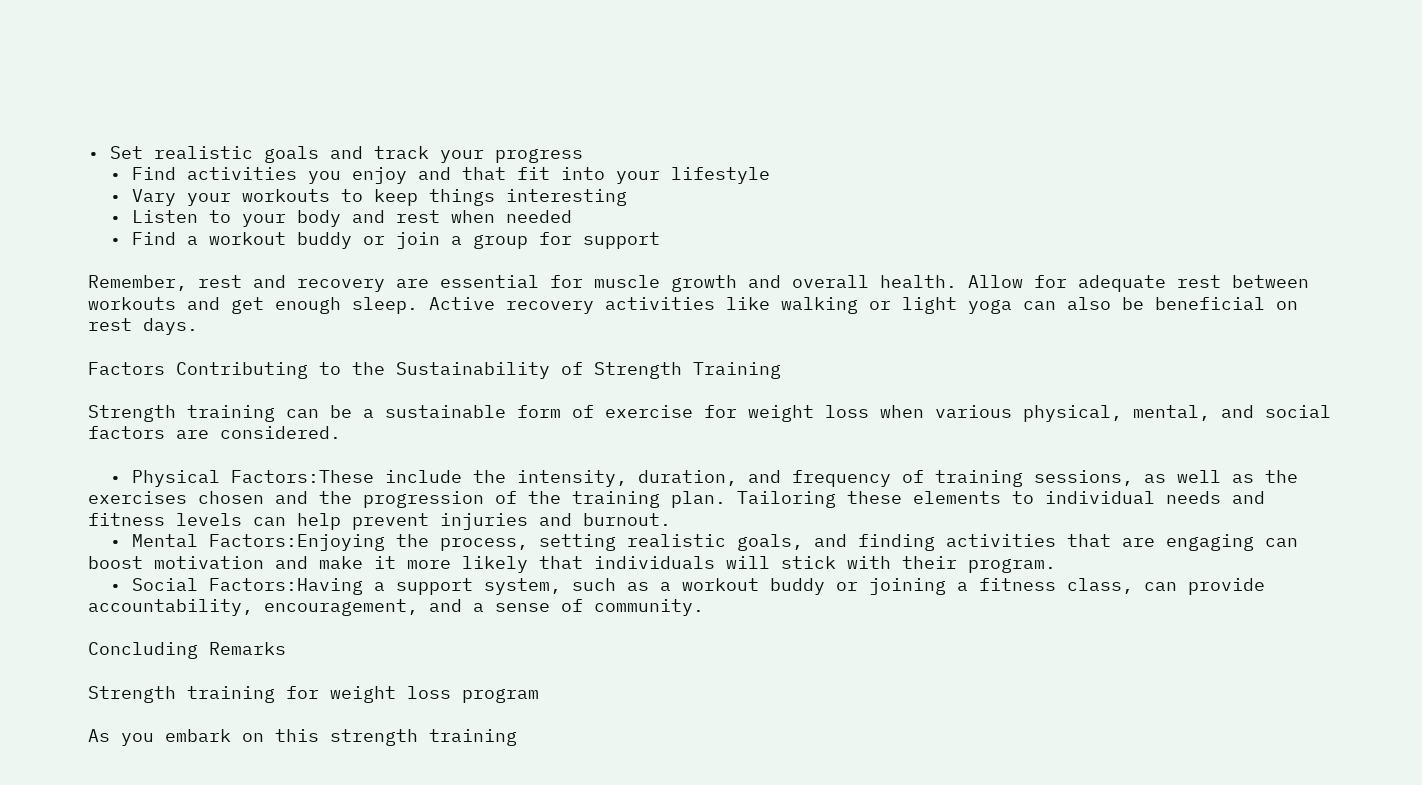• Set realistic goals and track your progress
  • Find activities you enjoy and that fit into your lifestyle
  • Vary your workouts to keep things interesting
  • Listen to your body and rest when needed
  • Find a workout buddy or join a group for support

Remember, rest and recovery are essential for muscle growth and overall health. Allow for adequate rest between workouts and get enough sleep. Active recovery activities like walking or light yoga can also be beneficial on rest days.

Factors Contributing to the Sustainability of Strength Training

Strength training can be a sustainable form of exercise for weight loss when various physical, mental, and social factors are considered.

  • Physical Factors:These include the intensity, duration, and frequency of training sessions, as well as the exercises chosen and the progression of the training plan. Tailoring these elements to individual needs and fitness levels can help prevent injuries and burnout.
  • Mental Factors:Enjoying the process, setting realistic goals, and finding activities that are engaging can boost motivation and make it more likely that individuals will stick with their program.
  • Social Factors:Having a support system, such as a workout buddy or joining a fitness class, can provide accountability, encouragement, and a sense of community.

Concluding Remarks

Strength training for weight loss program

As you embark on this strength training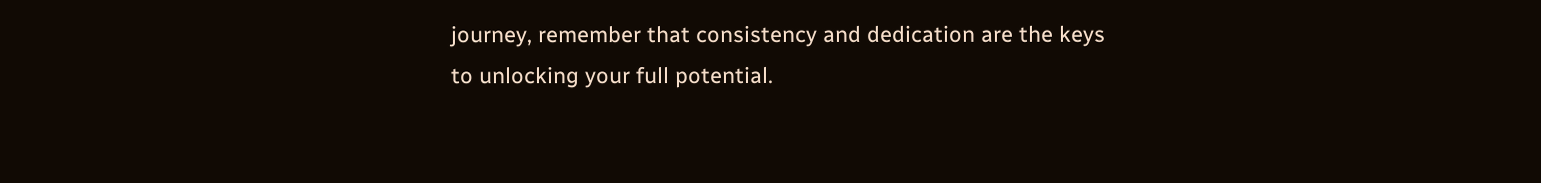journey, remember that consistency and dedication are the keys to unlocking your full potential.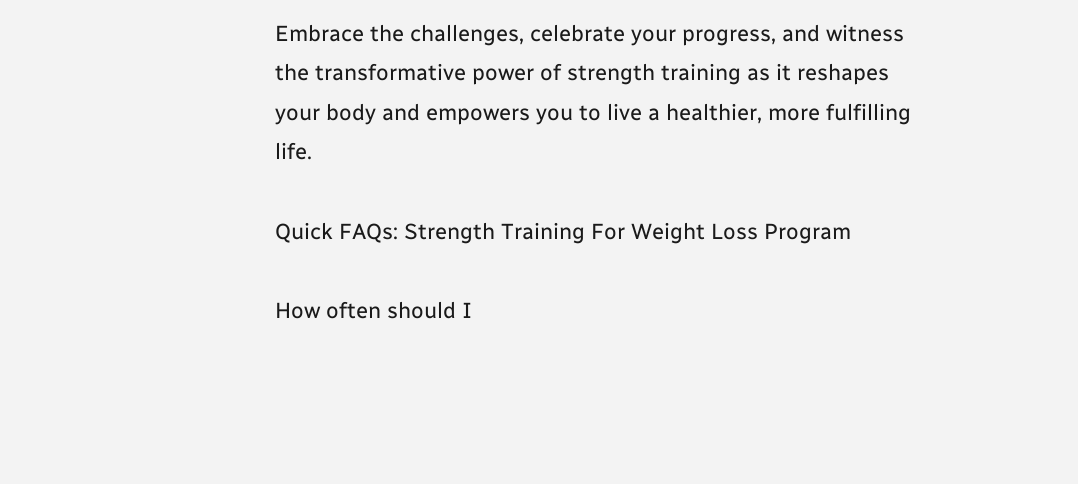Embrace the challenges, celebrate your progress, and witness the transformative power of strength training as it reshapes your body and empowers you to live a healthier, more fulfilling life.

Quick FAQs: Strength Training For Weight Loss Program

How often should I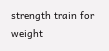strength train for weight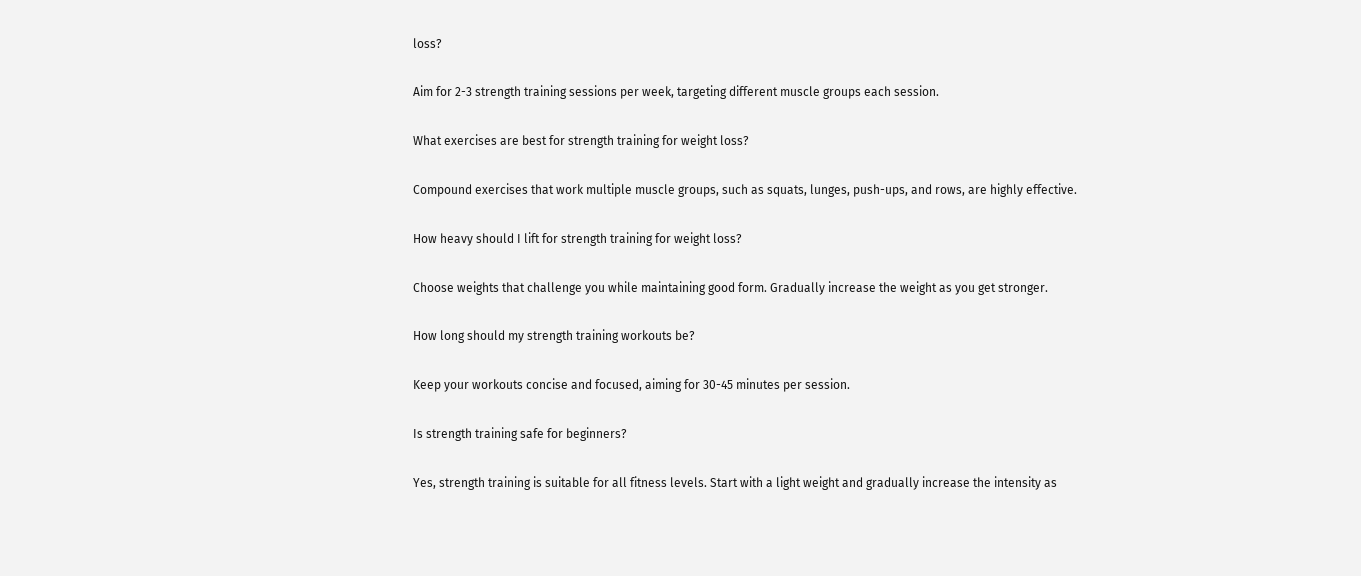loss?

Aim for 2-3 strength training sessions per week, targeting different muscle groups each session.

What exercises are best for strength training for weight loss?

Compound exercises that work multiple muscle groups, such as squats, lunges, push-ups, and rows, are highly effective.

How heavy should I lift for strength training for weight loss?

Choose weights that challenge you while maintaining good form. Gradually increase the weight as you get stronger.

How long should my strength training workouts be?

Keep your workouts concise and focused, aiming for 30-45 minutes per session.

Is strength training safe for beginners?

Yes, strength training is suitable for all fitness levels. Start with a light weight and gradually increase the intensity as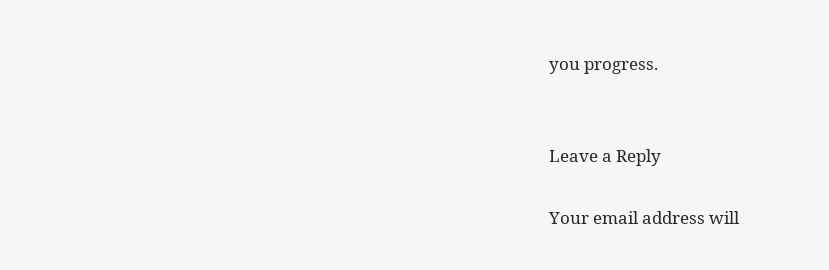you progress.


Leave a Reply

Your email address will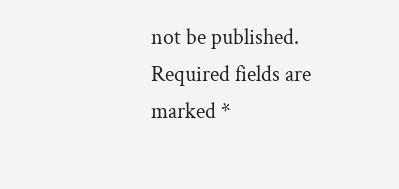not be published. Required fields are marked *